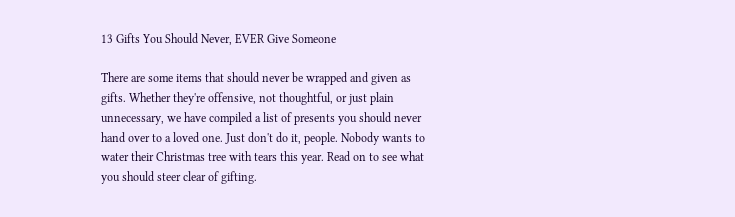13 Gifts You Should Never, EVER Give Someone

There are some items that should never be wrapped and given as gifts. Whether they're offensive, not thoughtful, or just plain unnecessary, we have compiled a list of presents you should never hand over to a loved one. Just don't do it, people. Nobody wants to water their Christmas tree with tears this year. Read on to see what you should steer clear of gifting.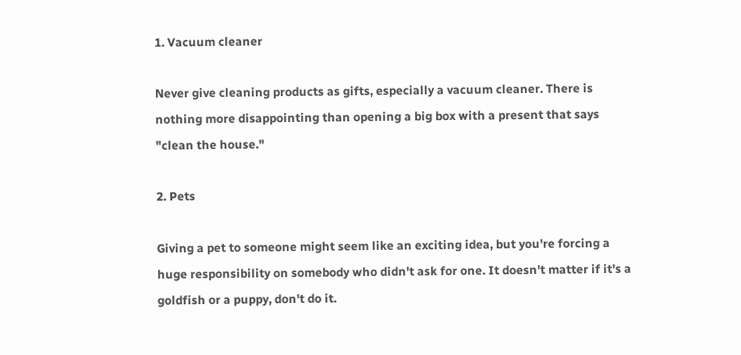1. Vacuum cleaner

Never give cleaning products as gifts, especially a vacuum cleaner. There is nothing more disappointing than opening a big box with a present that says "clean the house."

2. Pets

Giving a pet to someone might seem like an exciting idea, but you're forcing a huge responsibility on somebody who didn't ask for one. It doesn't matter if it's a goldfish or a puppy, don't do it.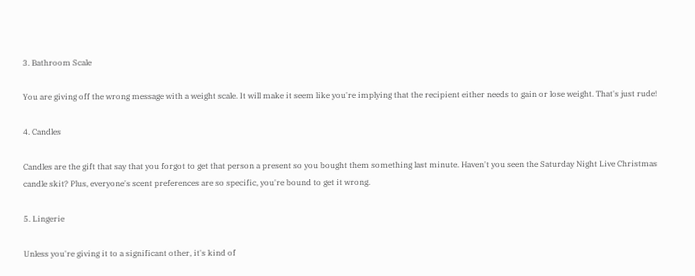3. Bathroom Scale

You are giving off the wrong message with a weight scale. It will make it seem like you're implying that the recipient either needs to gain or lose weight. That's just rude!

4. Candles

Candles are the gift that say that you forgot to get that person a present so you bought them something last minute. Haven't you seen the Saturday Night Live Christmas candle skit? Plus, everyone's scent preferences are so specific, you're bound to get it wrong.

5. Lingerie

Unless you're giving it to a significant other, it's kind of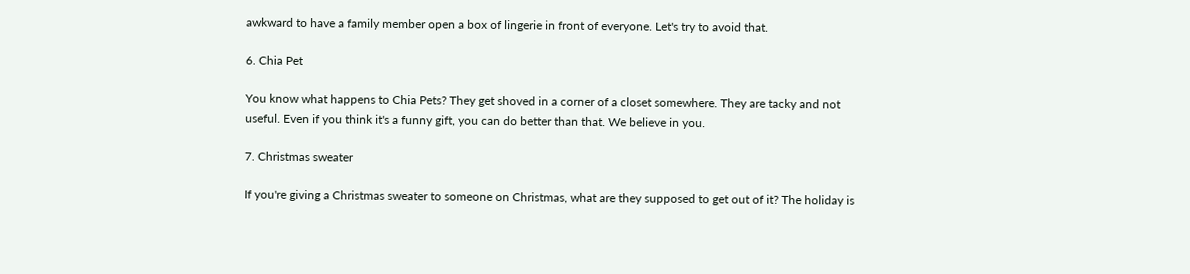awkward to have a family member open a box of lingerie in front of everyone. Let's try to avoid that.

6. Chia Pet

You know what happens to Chia Pets? They get shoved in a corner of a closet somewhere. They are tacky and not useful. Even if you think it's a funny gift, you can do better than that. We believe in you.

7. Christmas sweater

If you're giving a Christmas sweater to someone on Christmas, what are they supposed to get out of it? The holiday is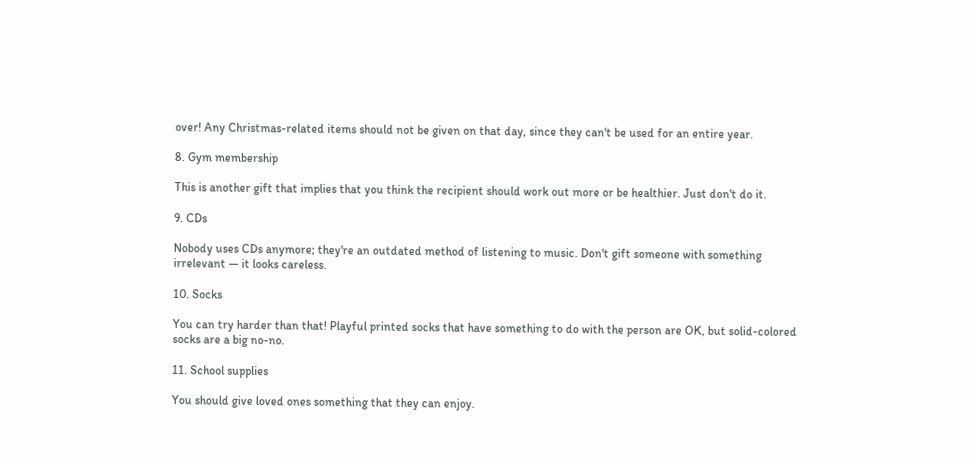over! Any Christmas-related items should not be given on that day, since they can't be used for an entire year.

8. Gym membership

This is another gift that implies that you think the recipient should work out more or be healthier. Just don't do it.

9. CDs

Nobody uses CDs anymore; they're an outdated method of listening to music. Don't gift someone with something irrelevant — it looks careless.

10. Socks

You can try harder than that! Playful printed socks that have something to do with the person are OK, but solid-colored socks are a big no-no.

11. School supplies

You should give loved ones something that they can enjoy.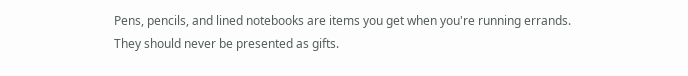Pens, pencils, and lined notebooks are items you get when you're running errands. They should never be presented as gifts.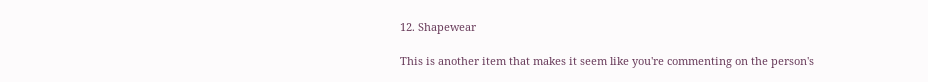12. Shapewear

This is another item that makes it seem like you're commenting on the person's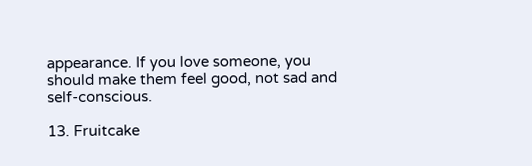appearance. If you love someone, you should make them feel good, not sad and self-conscious.

13. Fruitcake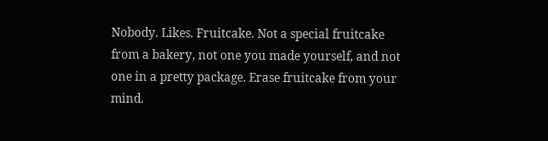Nobody. Likes. Fruitcake. Not a special fruitcake from a bakery, not one you made yourself, and not one in a pretty package. Erase fruitcake from your mind.